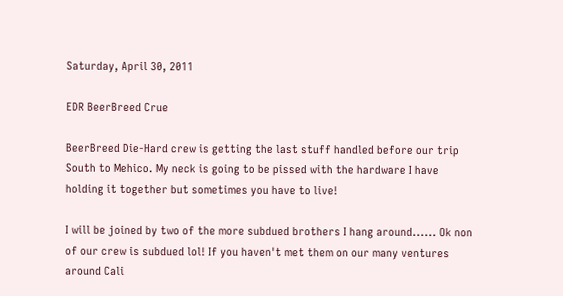Saturday, April 30, 2011

EDR BeerBreed Crue

BeerBreed Die-Hard crew is getting the last stuff handled before our trip South to Mehico. My neck is going to be pissed with the hardware I have holding it together but sometimes you have to live!

I will be joined by two of the more subdued brothers I hang around...... Ok non of our crew is subdued lol! If you haven't met them on our many ventures around Cali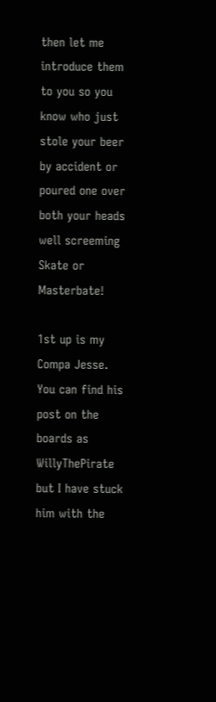then let me introduce them to you so you know who just stole your beer by accident or poured one over both your heads well screeming Skate or Masterbate!

1st up is my Compa Jesse. You can find his post on the boards as WillyThePirate but I have stuck him with the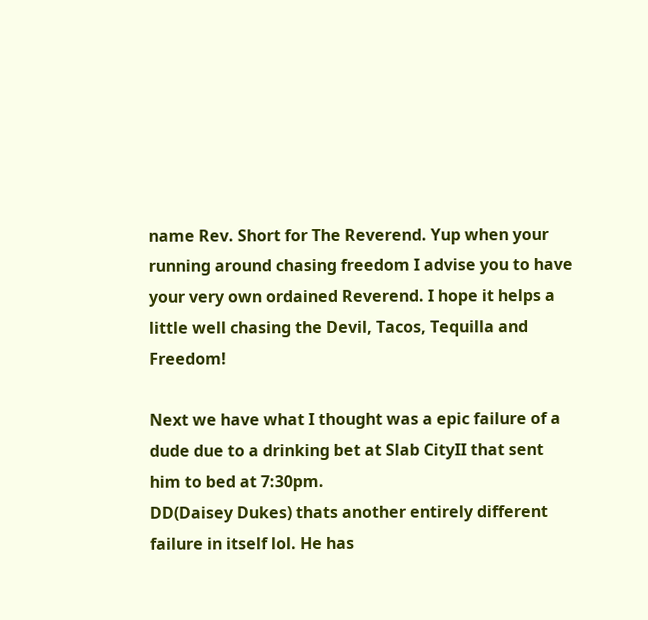name Rev. Short for The Reverend. Yup when your running around chasing freedom I advise you to have your very own ordained Reverend. I hope it helps a little well chasing the Devil, Tacos, Tequilla and Freedom!

Next we have what I thought was a epic failure of a dude due to a drinking bet at Slab CityII that sent him to bed at 7:30pm.
DD(Daisey Dukes) thats another entirely different failure in itself lol. He has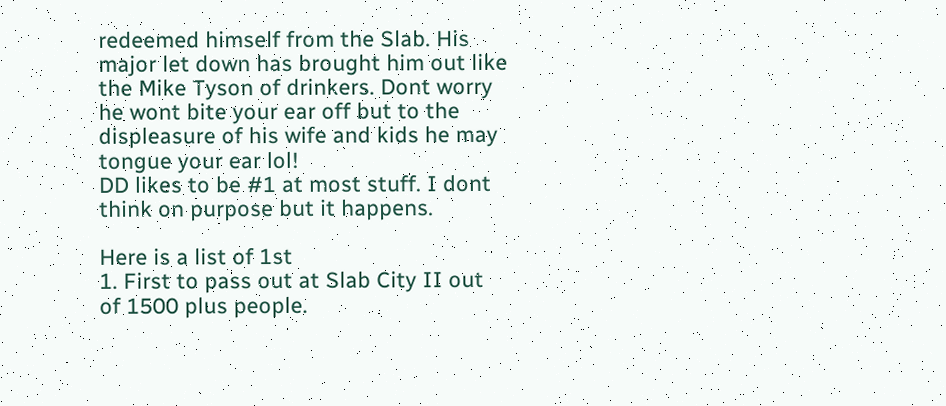redeemed himself from the Slab. His major let down has brought him out like the Mike Tyson of drinkers. Dont worry he wont bite your ear off but to the displeasure of his wife and kids he may tongue your ear lol!
DD likes to be #1 at most stuff. I dont think on purpose but it happens.

Here is a list of 1st
1. First to pass out at Slab City II out of 1500 plus people.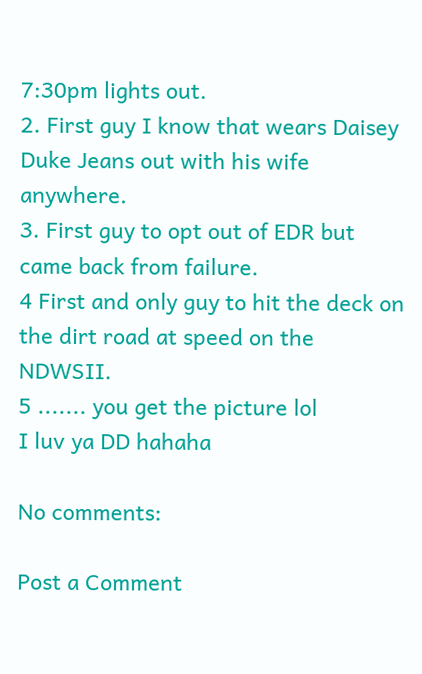7:30pm lights out.
2. First guy I know that wears Daisey Duke Jeans out with his wife anywhere.
3. First guy to opt out of EDR but came back from failure.
4 First and only guy to hit the deck on the dirt road at speed on the NDWSII.
5 ....... you get the picture lol
I luv ya DD hahaha

No comments:

Post a Comment